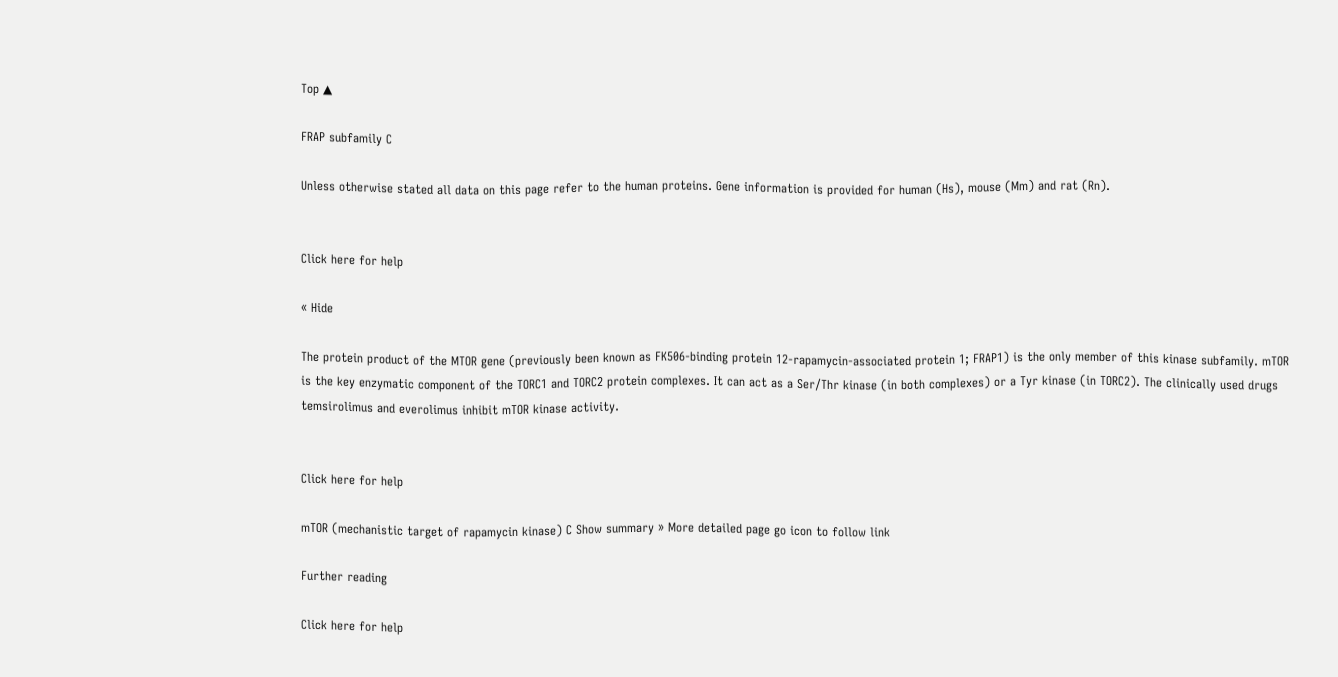Top ▲

FRAP subfamily C

Unless otherwise stated all data on this page refer to the human proteins. Gene information is provided for human (Hs), mouse (Mm) and rat (Rn).


Click here for help

« Hide

The protein product of the MTOR gene (previously been known as FK506-binding protein 12-rapamycin-associated protein 1; FRAP1) is the only member of this kinase subfamily. mTOR is the key enzymatic component of the TORC1 and TORC2 protein complexes. It can act as a Ser/Thr kinase (in both complexes) or a Tyr kinase (in TORC2). The clinically used drugs temsirolimus and everolimus inhibit mTOR kinase activity.


Click here for help

mTOR (mechanistic target of rapamycin kinase) C Show summary » More detailed page go icon to follow link

Further reading

Click here for help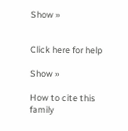Show »


Click here for help

Show »

How to cite this family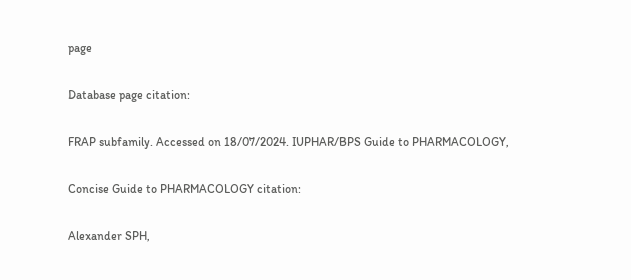page

Database page citation:

FRAP subfamily. Accessed on 18/07/2024. IUPHAR/BPS Guide to PHARMACOLOGY,

Concise Guide to PHARMACOLOGY citation:

Alexander SPH,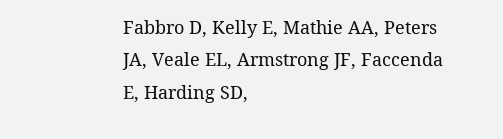Fabbro D, Kelly E, Mathie AA, Peters JA, Veale EL, Armstrong JF, Faccenda E, Harding SD,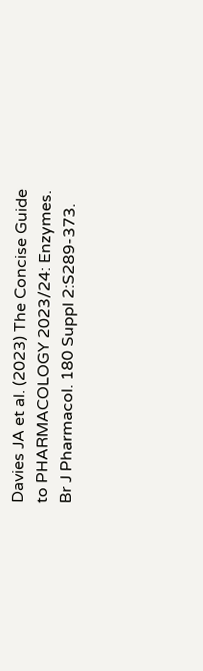Davies JA et al. (2023) The Concise Guide to PHARMACOLOGY 2023/24: Enzymes. Br J Pharmacol. 180 Suppl 2:S289-373.